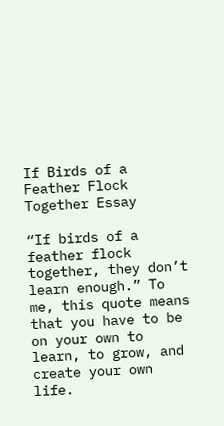If Birds of a Feather Flock Together Essay

“If birds of a feather flock together, they don’t learn enough.” To me, this quote means that you have to be on your own to learn, to grow, and create your own life.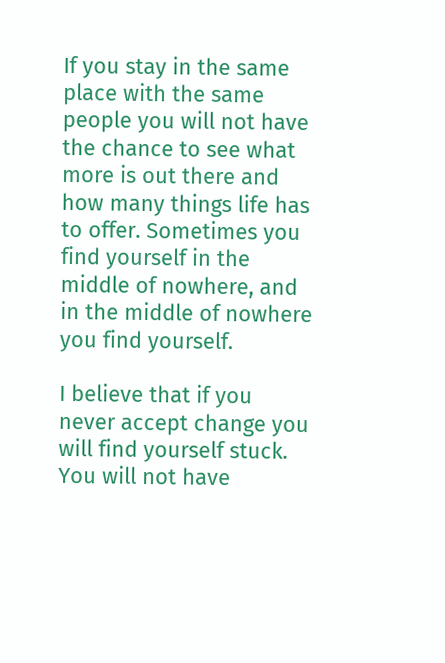If you stay in the same place with the same people you will not have the chance to see what more is out there and how many things life has to offer. Sometimes you find yourself in the middle of nowhere, and in the middle of nowhere you find yourself.

I believe that if you never accept change you will find yourself stuck. You will not have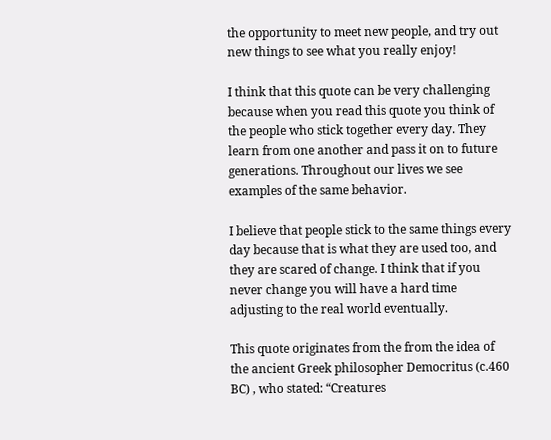the opportunity to meet new people, and try out new things to see what you really enjoy!

I think that this quote can be very challenging because when you read this quote you think of the people who stick together every day. They learn from one another and pass it on to future generations. Throughout our lives we see examples of the same behavior.

I believe that people stick to the same things every day because that is what they are used too, and they are scared of change. I think that if you never change you will have a hard time adjusting to the real world eventually.

This quote originates from the from the idea of the ancient Greek philosopher Democritus (c.460 BC) , who stated: “Creatures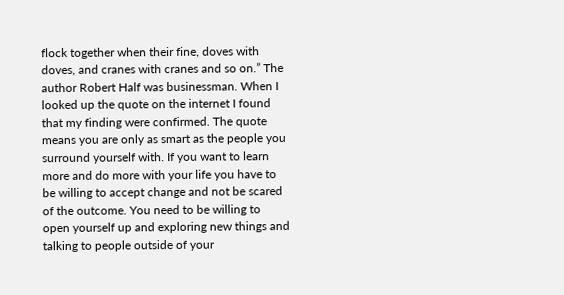flock together when their fine, doves with doves, and cranes with cranes and so on.” The author Robert Half was businessman. When I looked up the quote on the internet I found that my finding were confirmed. The quote means you are only as smart as the people you surround yourself with. If you want to learn more and do more with your life you have to be willing to accept change and not be scared of the outcome. You need to be willing to open yourself up and exploring new things and talking to people outside of your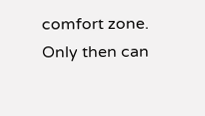comfort zone. Only then can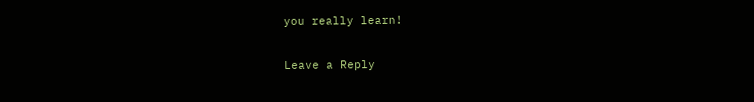you really learn!

Leave a Reply